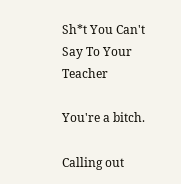Sh*t You Can't Say To Your Teacher

You're a bitch.

Calling out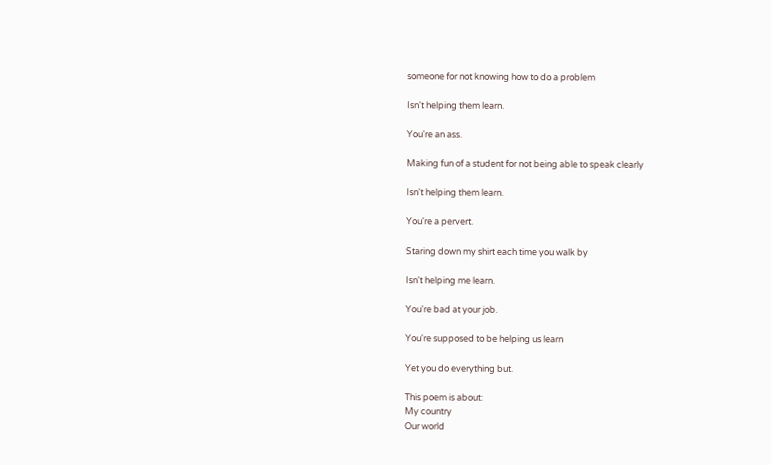someone for not knowing how to do a problem

Isn't helping them learn.

You're an ass.

Making fun of a student for not being able to speak clearly

Isn't helping them learn.

You're a pervert.

Staring down my shirt each time you walk by

Isn't helping me learn.

You're bad at your job.

You're supposed to be helping us learn

Yet you do everything but.

This poem is about:
My country
Our world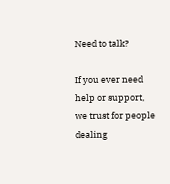Need to talk?

If you ever need help or support, we trust for people dealing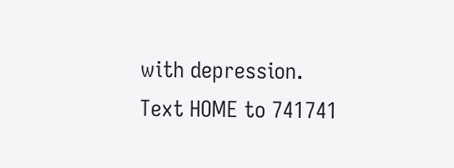with depression. Text HOME to 741741